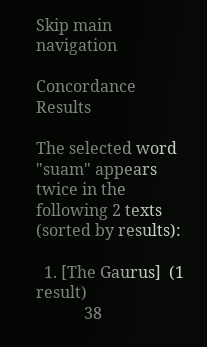Skip main navigation

Concordance Results

The selected word "suam" appears twice in the following 2 texts (sorted by results):

  1. [The Gaurus]  (1 result)
            38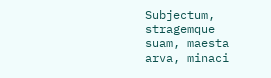Subjectum, stragemque suam, maesta arva, minaci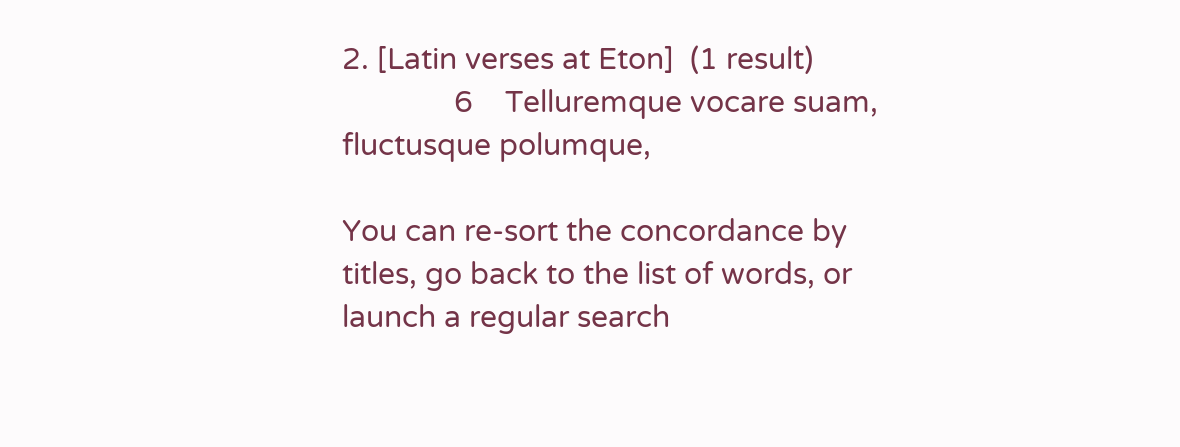2. [Latin verses at Eton]  (1 result)
              6    Telluremque vocare suam, fluctusque polumque,

You can re-sort the concordance by titles, go back to the list of words, or launch a regular search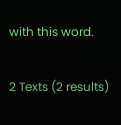with this word.

2 Texts (2 results)